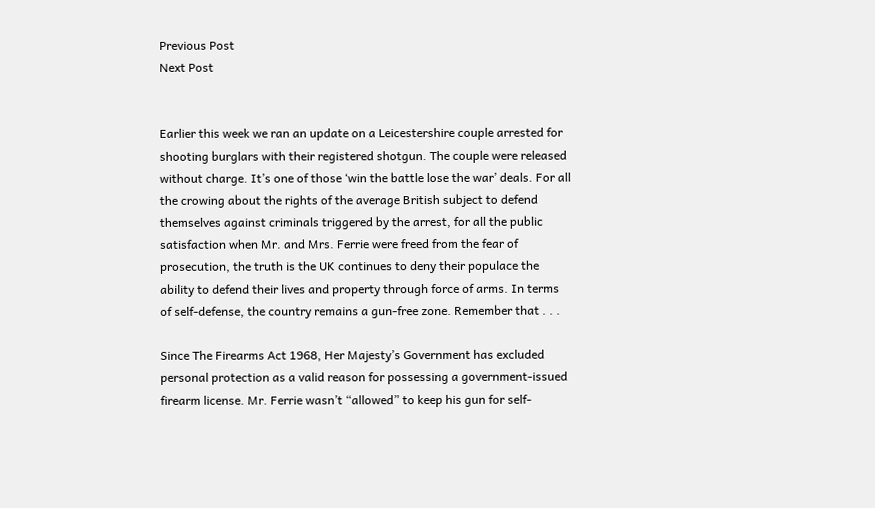Previous Post
Next Post


Earlier this week we ran an update on a Leicestershire couple arrested for shooting burglars with their registered shotgun. The couple were released without charge. It’s one of those ‘win the battle lose the war’ deals. For all the crowing about the rights of the average British subject to defend themselves against criminals triggered by the arrest, for all the public satisfaction when Mr. and Mrs. Ferrie were freed from the fear of prosecution, the truth is the UK continues to deny their populace the ability to defend their lives and property through force of arms. In terms of self-defense, the country remains a gun-free zone. Remember that . . .

Since The Firearms Act 1968, Her Majesty’s Government has excluded personal protection as a valid reason for possessing a government-issued firearm license. Mr. Ferrie wasn’t “allowed” to keep his gun for self-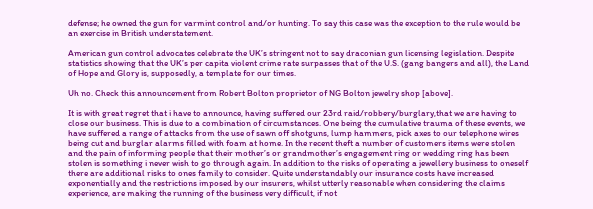defense; he owned the gun for varmint control and/or hunting. To say this case was the exception to the rule would be an exercise in British understatement.

American gun control advocates celebrate the UK’s stringent not to say draconian gun licensing legislation. Despite statistics showing that the UK’s per capita violent crime rate surpasses that of the U.S. (gang bangers and all), the Land of Hope and Glory is, supposedly, a template for our times.

Uh no. Check this announcement from Robert Bolton proprietor of NG Bolton jewelry shop [above].

It is with great regret that i have to announce, having suffered our 23rd raid/robbery/burglary,that we are having to close our business. This is due to a combination of circumstances. One being the cumulative trauma of these events, we have suffered a range of attacks from the use of sawn off shotguns, lump hammers, pick axes to our telephone wires being cut and burglar alarms filled with foam at home. In the recent theft a number of customers items were stolen and the pain of informing people that their mother’s or grandmother’s engagement ring or wedding ring has been stolen is something i never wish to go through again. In addition to the risks of operating a jewellery business to oneself there are additional risks to ones family to consider. Quite understandably our insurance costs have increased exponentially and the restrictions imposed by our insurers, whilst utterly reasonable when considering the claims experience, are making the running of the business very difficult, if not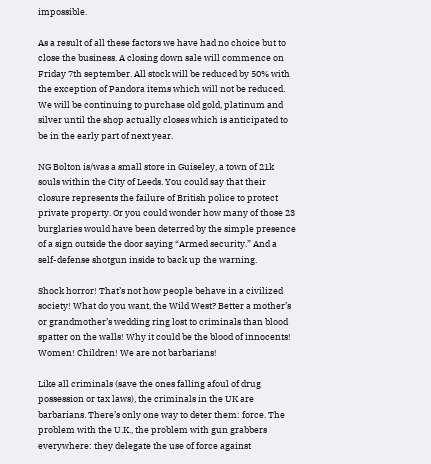impossible.

As a result of all these factors we have had no choice but to close the business. A closing down sale will commence on Friday 7th september. All stock will be reduced by 50% with the exception of Pandora items which will not be reduced. We will be continuing to purchase old gold, platinum and silver until the shop actually closes which is anticipated to be in the early part of next year.

NG Bolton is/was a small store in Guiseley, a town of 21k souls within the City of Leeds. You could say that their closure represents the failure of British police to protect private property. Or you could wonder how many of those 23 burglaries would have been deterred by the simple presence of a sign outside the door saying “Armed security.” And a self-defense shotgun inside to back up the warning.

Shock horror! That’s not how people behave in a civilized society! What do you want, the Wild West? Better a mother’s or grandmother’s wedding ring lost to criminals than blood spatter on the walls! Why it could be the blood of innocents! Women! Children! We are not barbarians!

Like all criminals (save the ones falling afoul of drug possession or tax laws), the criminals in the UK are barbarians. There’s only one way to deter them: force. The problem with the U.K., the problem with gun grabbers everywhere: they delegate the use of force against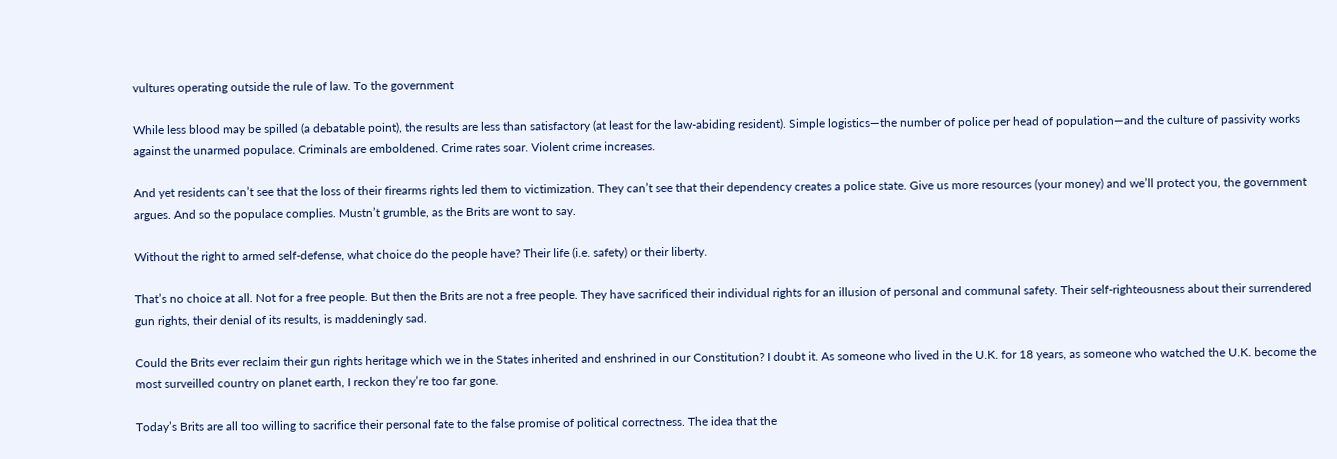vultures operating outside the rule of law. To the government

While less blood may be spilled (a debatable point), the results are less than satisfactory (at least for the law-abiding resident). Simple logistics—the number of police per head of population—and the culture of passivity works against the unarmed populace. Criminals are emboldened. Crime rates soar. Violent crime increases.

And yet residents can’t see that the loss of their firearms rights led them to victimization. They can’t see that their dependency creates a police state. Give us more resources (your money) and we’ll protect you, the government argues. And so the populace complies. Mustn’t grumble, as the Brits are wont to say.

Without the right to armed self-defense, what choice do the people have? Their life (i.e. safety) or their liberty.

That’s no choice at all. Not for a free people. But then the Brits are not a free people. They have sacrificed their individual rights for an illusion of personal and communal safety. Their self-righteousness about their surrendered gun rights, their denial of its results, is maddeningly sad.

Could the Brits ever reclaim their gun rights heritage which we in the States inherited and enshrined in our Constitution? I doubt it. As someone who lived in the U.K. for 18 years, as someone who watched the U.K. become the most surveilled country on planet earth, I reckon they’re too far gone.

Today’s Brits are all too willing to sacrifice their personal fate to the false promise of political correctness. The idea that the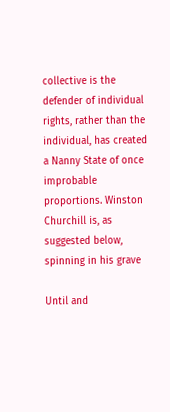collective is the defender of individual rights, rather than the individual, has created a Nanny State of once improbable proportions. Winston Churchill is, as suggested below, spinning in his grave

Until and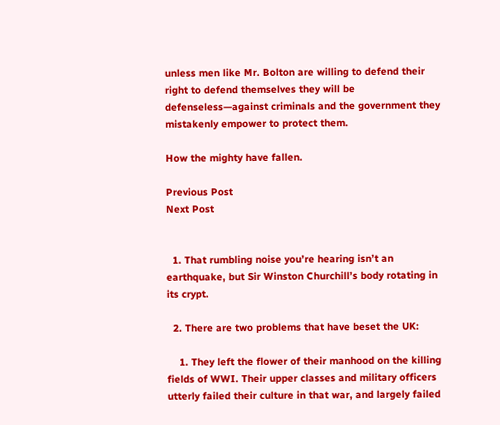unless men like Mr. Bolton are willing to defend their right to defend themselves they will be defenseless—against criminals and the government they mistakenly empower to protect them.

How the mighty have fallen.

Previous Post
Next Post


  1. That rumbling noise you’re hearing isn’t an earthquake, but Sir Winston Churchill’s body rotating in its crypt.

  2. There are two problems that have beset the UK:

    1. They left the flower of their manhood on the killing fields of WWI. Their upper classes and military officers utterly failed their culture in that war, and largely failed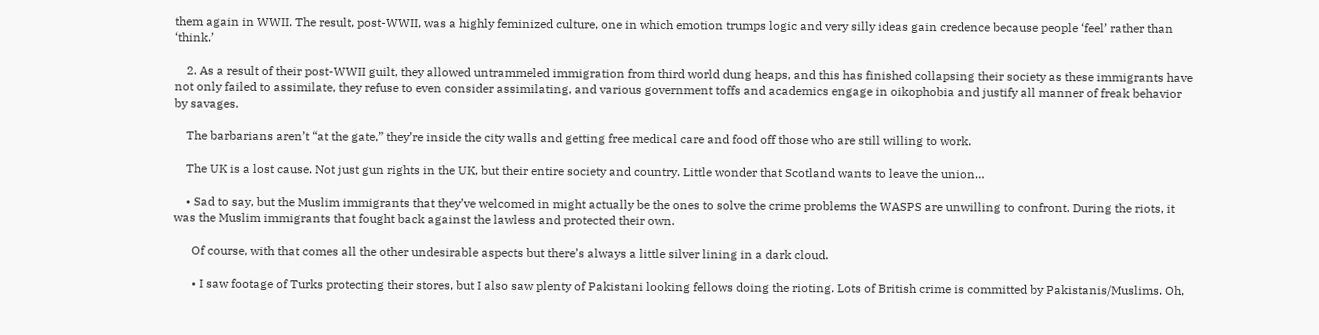them again in WWII. The result, post-WWII, was a highly feminized culture, one in which emotion trumps logic and very silly ideas gain credence because people ‘feel’ rather than ‘think.’

    2. As a result of their post-WWII guilt, they allowed untrammeled immigration from third world dung heaps, and this has finished collapsing their society as these immigrants have not only failed to assimilate, they refuse to even consider assimilating, and various government toffs and academics engage in oikophobia and justify all manner of freak behavior by savages.

    The barbarians aren’t “at the gate,” they’re inside the city walls and getting free medical care and food off those who are still willing to work.

    The UK is a lost cause. Not just gun rights in the UK, but their entire society and country. Little wonder that Scotland wants to leave the union…

    • Sad to say, but the Muslim immigrants that they’ve welcomed in might actually be the ones to solve the crime problems the WASPS are unwilling to confront. During the riots, it was the Muslim immigrants that fought back against the lawless and protected their own.

      Of course, with that comes all the other undesirable aspects but there’s always a little silver lining in a dark cloud.

      • I saw footage of Turks protecting their stores, but I also saw plenty of Pakistani looking fellows doing the rioting. Lots of British crime is committed by Pakistanis/Muslims. Oh,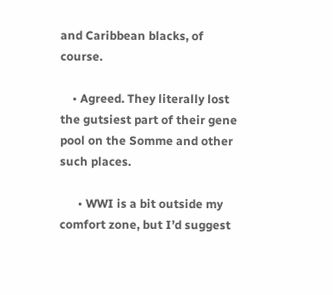and Caribbean blacks, of course.

    • Agreed. They literally lost the gutsiest part of their gene pool on the Somme and other such places.

      • WWI is a bit outside my comfort zone, but I’d suggest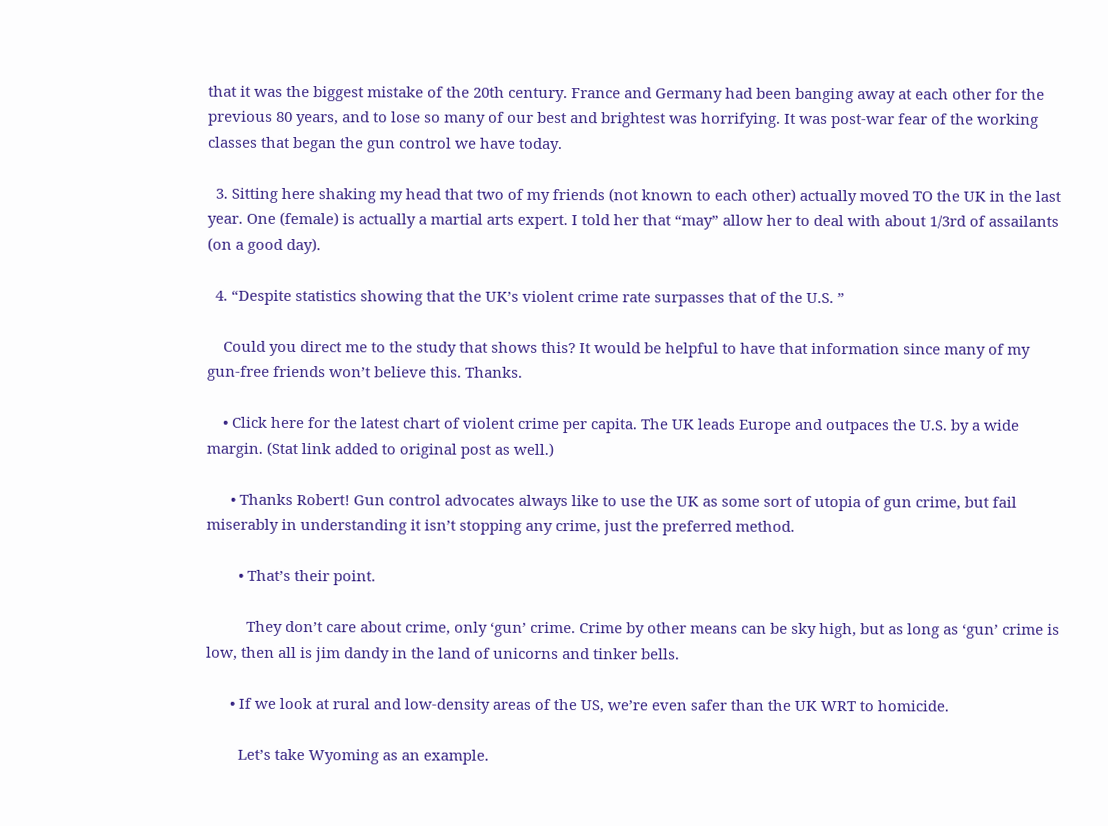that it was the biggest mistake of the 20th century. France and Germany had been banging away at each other for the previous 80 years, and to lose so many of our best and brightest was horrifying. It was post-war fear of the working classes that began the gun control we have today.

  3. Sitting here shaking my head that two of my friends (not known to each other) actually moved TO the UK in the last year. One (female) is actually a martial arts expert. I told her that “may” allow her to deal with about 1/3rd of assailants (on a good day).

  4. “Despite statistics showing that the UK’s violent crime rate surpasses that of the U.S. ”

    Could you direct me to the study that shows this? It would be helpful to have that information since many of my gun-free friends won’t believe this. Thanks.

    • Click here for the latest chart of violent crime per capita. The UK leads Europe and outpaces the U.S. by a wide margin. (Stat link added to original post as well.)

      • Thanks Robert! Gun control advocates always like to use the UK as some sort of utopia of gun crime, but fail miserably in understanding it isn’t stopping any crime, just the preferred method.

        • That’s their point.

          They don’t care about crime, only ‘gun’ crime. Crime by other means can be sky high, but as long as ‘gun’ crime is low, then all is jim dandy in the land of unicorns and tinker bells.

      • If we look at rural and low-density areas of the US, we’re even safer than the UK WRT to homicide.

        Let’s take Wyoming as an example.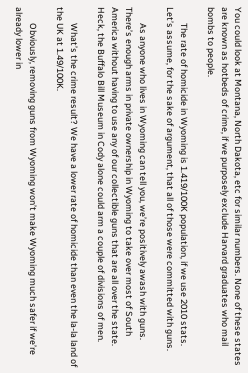You could look at Montana, North Dakota, etc for similar numbers. None of these states are known as hotbeds of crime, if we purposely exclude Harvard graduates who mail bombs to people.

        The rate of homicide in Wyoming is 1.419/100K population, if we use 2010 stats. Let’s assume, for the sake of argument, that all of those were committed with guns.

        As anyone who lives in Wyoming can tell you, we’re positively awash with guns. There’s enough arms in private ownership in Wyoming to take over most of South America without having to use any of our collectible guns that are all over the state. Heck, the Buffalo Bill Museum in Cody alone could arm a couple of divisions of men.

        What’s the crime result? We have a lower rate of homicide than even the la-la land of the UK at 1.49/100K.

        Obviously, removing guns from Wyoming won’t make Wyoming much safer if we’re already lower in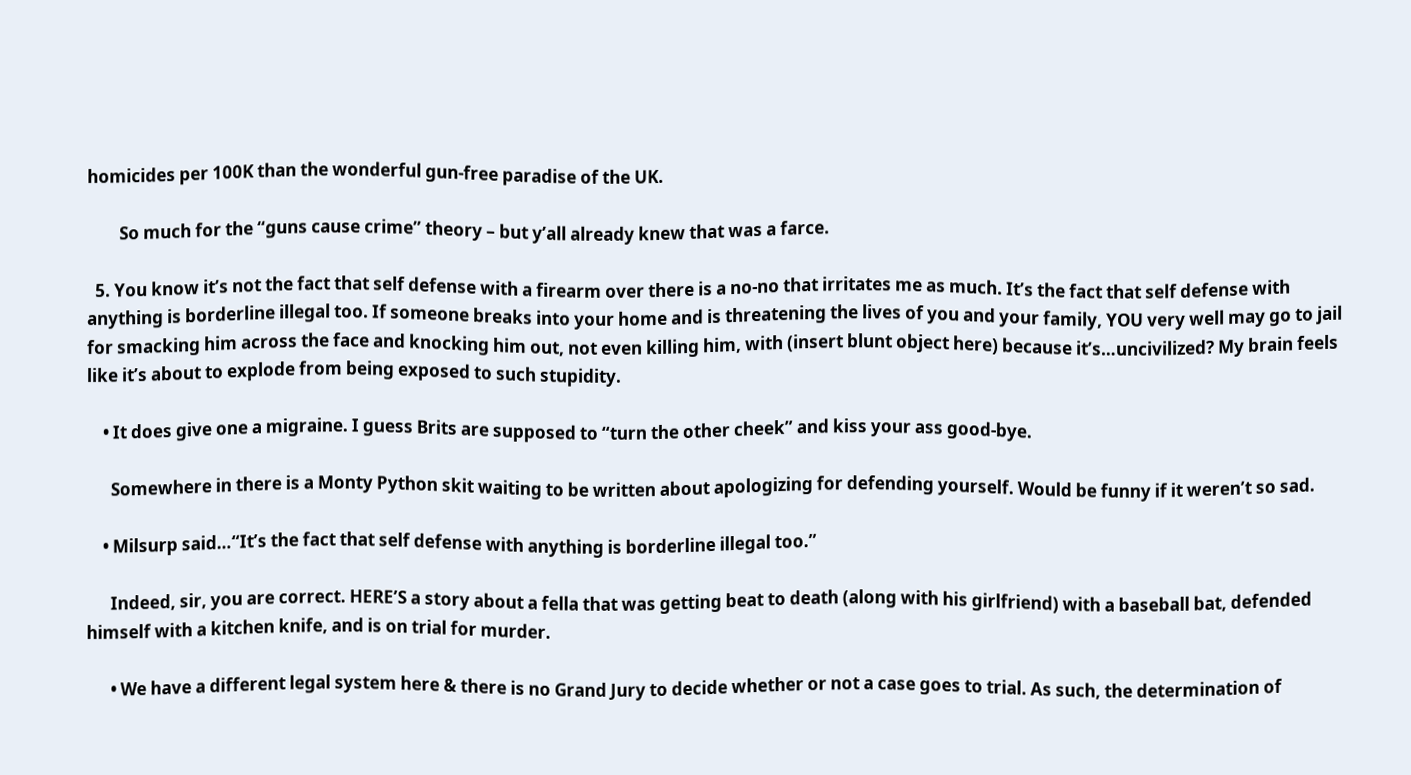homicides per 100K than the wonderful gun-free paradise of the UK.

        So much for the “guns cause crime” theory – but y’all already knew that was a farce.

  5. You know it’s not the fact that self defense with a firearm over there is a no-no that irritates me as much. It’s the fact that self defense with anything is borderline illegal too. If someone breaks into your home and is threatening the lives of you and your family, YOU very well may go to jail for smacking him across the face and knocking him out, not even killing him, with (insert blunt object here) because it’s…uncivilized? My brain feels like it’s about to explode from being exposed to such stupidity.

    • It does give one a migraine. I guess Brits are supposed to “turn the other cheek” and kiss your ass good-bye.

      Somewhere in there is a Monty Python skit waiting to be written about apologizing for defending yourself. Would be funny if it weren’t so sad.

    • Milsurp said…“It’s the fact that self defense with anything is borderline illegal too.”

      Indeed, sir, you are correct. HERE’S a story about a fella that was getting beat to death (along with his girlfriend) with a baseball bat, defended himself with a kitchen knife, and is on trial for murder.

      • We have a different legal system here & there is no Grand Jury to decide whether or not a case goes to trial. As such, the determination of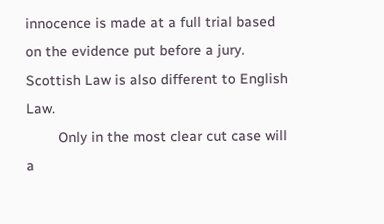innocence is made at a full trial based on the evidence put before a jury. Scottish Law is also different to English Law.
        Only in the most clear cut case will a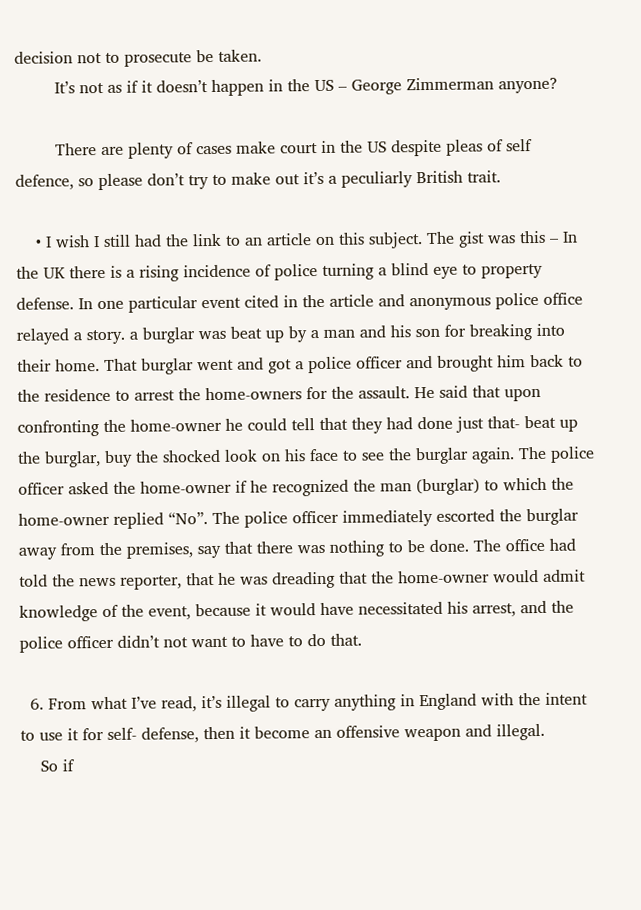decision not to prosecute be taken.
        It’s not as if it doesn’t happen in the US – George Zimmerman anyone?

        There are plenty of cases make court in the US despite pleas of self defence, so please don’t try to make out it’s a peculiarly British trait.

    • I wish I still had the link to an article on this subject. The gist was this – In the UK there is a rising incidence of police turning a blind eye to property defense. In one particular event cited in the article and anonymous police office relayed a story. a burglar was beat up by a man and his son for breaking into their home. That burglar went and got a police officer and brought him back to the residence to arrest the home-owners for the assault. He said that upon confronting the home-owner he could tell that they had done just that- beat up the burglar, buy the shocked look on his face to see the burglar again. The police officer asked the home-owner if he recognized the man (burglar) to which the home-owner replied “No”. The police officer immediately escorted the burglar away from the premises, say that there was nothing to be done. The office had told the news reporter, that he was dreading that the home-owner would admit knowledge of the event, because it would have necessitated his arrest, and the police officer didn’t not want to have to do that.

  6. From what I’ve read, it’s illegal to carry anything in England with the intent to use it for self- defense, then it become an offensive weapon and illegal.
    So if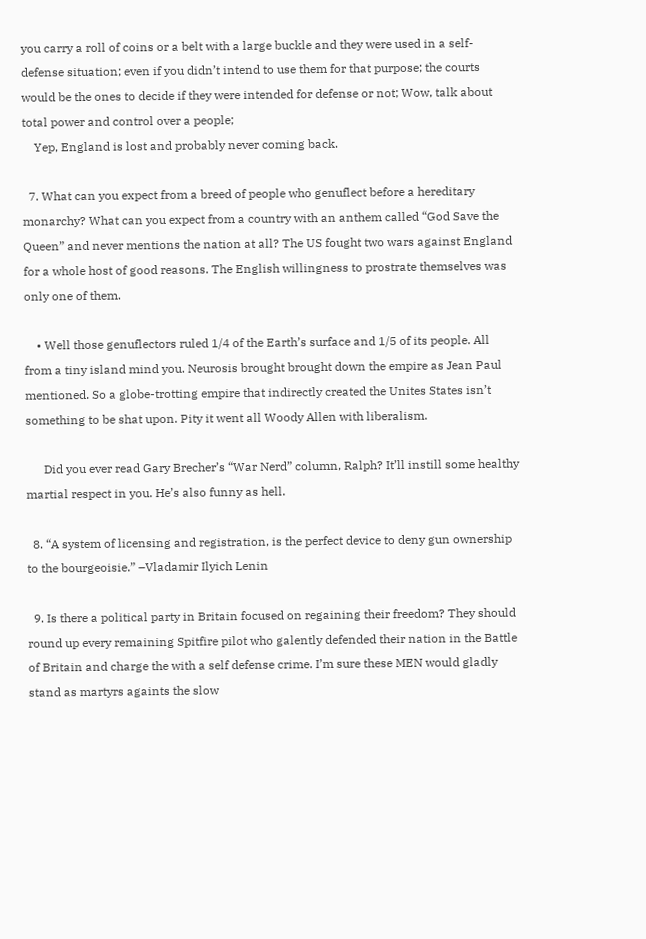you carry a roll of coins or a belt with a large buckle and they were used in a self- defense situation; even if you didn’t intend to use them for that purpose; the courts would be the ones to decide if they were intended for defense or not; Wow, talk about total power and control over a people;
    Yep, England is lost and probably never coming back.

  7. What can you expect from a breed of people who genuflect before a hereditary monarchy? What can you expect from a country with an anthem called “God Save the Queen” and never mentions the nation at all? The US fought two wars against England for a whole host of good reasons. The English willingness to prostrate themselves was only one of them.

    • Well those genuflectors ruled 1/4 of the Earth’s surface and 1/5 of its people. All from a tiny island mind you. Neurosis brought brought down the empire as Jean Paul mentioned. So a globe-trotting empire that indirectly created the Unites States isn’t something to be shat upon. Pity it went all Woody Allen with liberalism.

      Did you ever read Gary Brecher’s “War Nerd” column, Ralph? It’ll instill some healthy martial respect in you. He’s also funny as hell.

  8. “A system of licensing and registration, is the perfect device to deny gun ownership to the bourgeoisie.” –Vladamir Ilyich Lenin

  9. Is there a political party in Britain focused on regaining their freedom? They should round up every remaining Spitfire pilot who galently defended their nation in the Battle of Britain and charge the with a self defense crime. I’m sure these MEN would gladly stand as martyrs againts the slow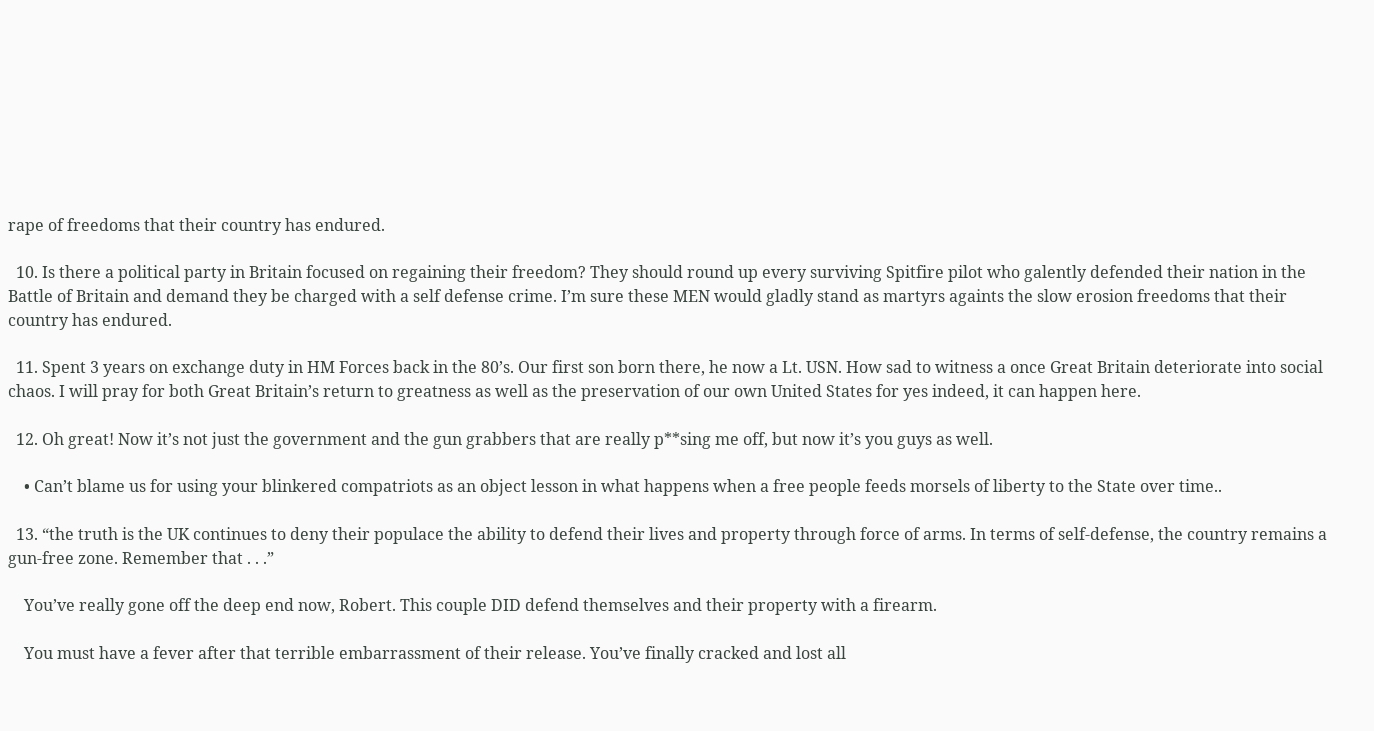rape of freedoms that their country has endured.

  10. Is there a political party in Britain focused on regaining their freedom? They should round up every surviving Spitfire pilot who galently defended their nation in the Battle of Britain and demand they be charged with a self defense crime. I’m sure these MEN would gladly stand as martyrs againts the slow erosion freedoms that their country has endured.

  11. Spent 3 years on exchange duty in HM Forces back in the 80’s. Our first son born there, he now a Lt. USN. How sad to witness a once Great Britain deteriorate into social chaos. I will pray for both Great Britain’s return to greatness as well as the preservation of our own United States for yes indeed, it can happen here.

  12. Oh great! Now it’s not just the government and the gun grabbers that are really p**sing me off, but now it’s you guys as well.

    • Can’t blame us for using your blinkered compatriots as an object lesson in what happens when a free people feeds morsels of liberty to the State over time..

  13. “the truth is the UK continues to deny their populace the ability to defend their lives and property through force of arms. In terms of self-defense, the country remains a gun-free zone. Remember that . . .”

    You’ve really gone off the deep end now, Robert. This couple DID defend themselves and their property with a firearm.

    You must have a fever after that terrible embarrassment of their release. You’ve finally cracked and lost all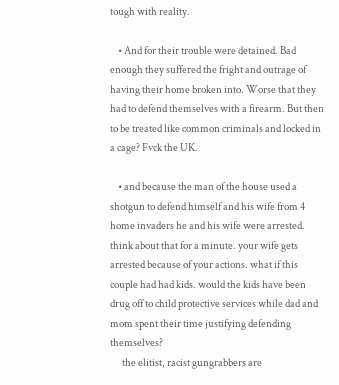tough with reality.

    • And for their trouble were detained. Bad enough they suffered the fright and outrage of having their home broken into. Worse that they had to defend themselves with a firearm. But then to be treated like common criminals and locked in a cage? Fvck the UK.

    • and because the man of the house used a shotgun to defend himself and his wife from 4 home invaders he and his wife were arrested. think about that for a minute. your wife gets arrested because of your actions. what if this couple had had kids. would the kids have been drug off to child protective services while dad and mom spent their time justifying defending themselves?
      the elitist, racist gungrabbers are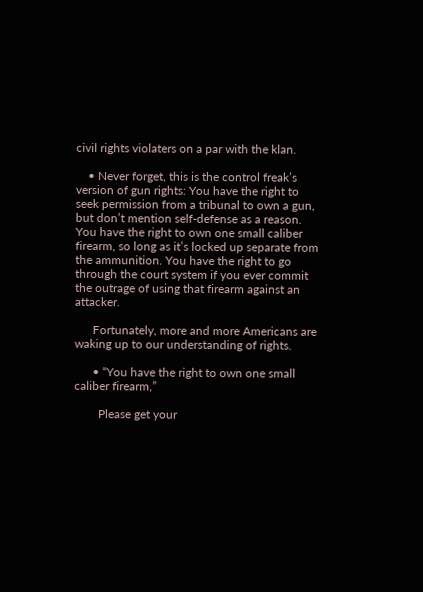civil rights violaters on a par with the klan.

    • Never forget, this is the control freak’s version of gun rights: You have the right to seek permission from a tribunal to own a gun, but don’t mention self-defense as a reason. You have the right to own one small caliber firearm, so long as it’s locked up separate from the ammunition. You have the right to go through the court system if you ever commit the outrage of using that firearm against an attacker.

      Fortunately, more and more Americans are waking up to our understanding of rights.

      • “You have the right to own one small caliber firearm,”

        Please get your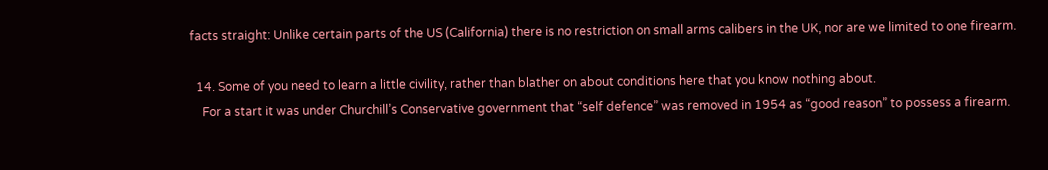facts straight: Unlike certain parts of the US (California) there is no restriction on small arms calibers in the UK, nor are we limited to one firearm.

  14. Some of you need to learn a little civility, rather than blather on about conditions here that you know nothing about.
    For a start it was under Churchill’s Conservative government that “self defence” was removed in 1954 as “good reason” to possess a firearm.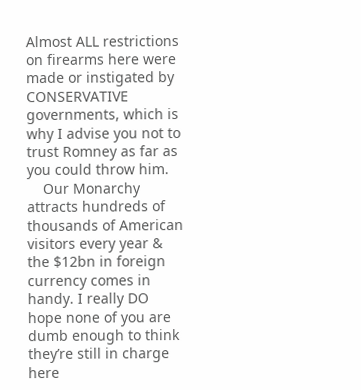Almost ALL restrictions on firearms here were made or instigated by CONSERVATIVE governments, which is why I advise you not to trust Romney as far as you could throw him.
    Our Monarchy attracts hundreds of thousands of American visitors every year & the $12bn in foreign currency comes in handy. I really DO hope none of you are dumb enough to think they’re still in charge here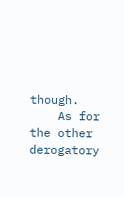though.
    As for the other derogatory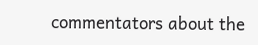commentators about the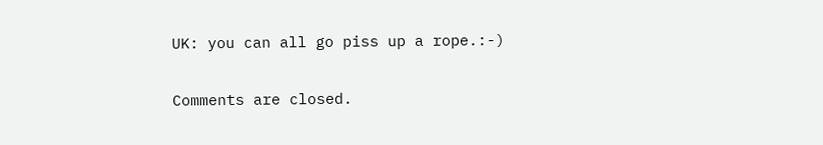UK: you can all go piss up a rope.:-)

Comments are closed.